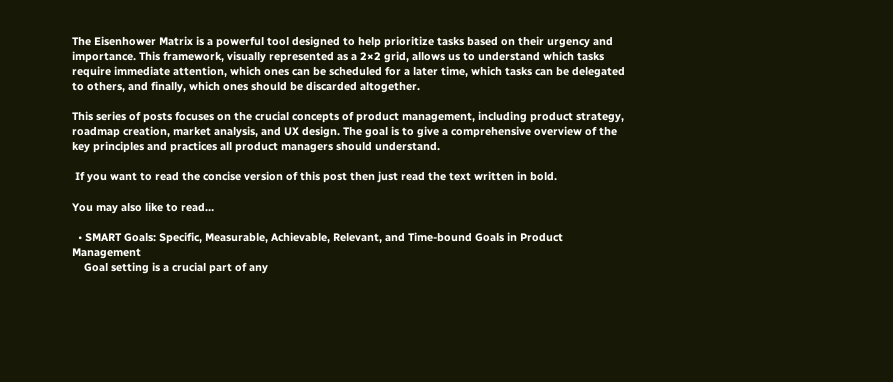The Eisenhower Matrix is a powerful tool designed to help prioritize tasks based on their urgency and importance. This framework, visually represented as a 2×2 grid, allows us to understand which tasks require immediate attention, which ones can be scheduled for a later time, which tasks can be delegated to others, and finally, which ones should be discarded altogether.

This series of posts focuses on the crucial concepts of product management, including product strategy, roadmap creation, market analysis, and UX design. The goal is to give a comprehensive overview of the key principles and practices all product managers should understand.

 If you want to read the concise version of this post then just read the text written in bold.

You may also like to read…

  • SMART Goals: Specific, Measurable, Achievable, Relevant, and Time-bound Goals in Product Management
    Goal setting is a crucial part of any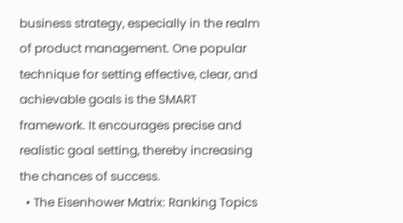business strategy, especially in the realm of product management. One popular technique for setting effective, clear, and achievable goals is the SMART framework. It encourages precise and realistic goal setting, thereby increasing the chances of success.
  • The Eisenhower Matrix: Ranking Topics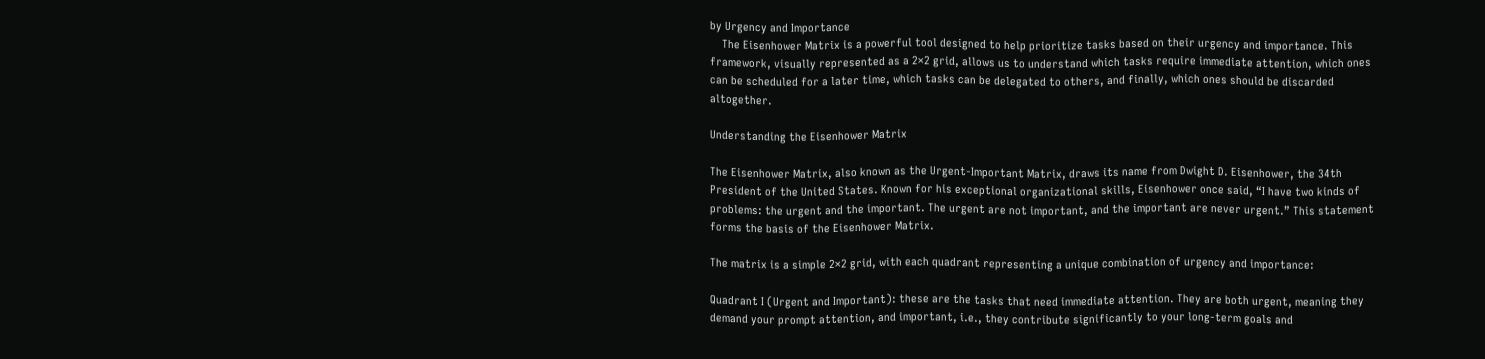by Urgency and Importance
    The Eisenhower Matrix is a powerful tool designed to help prioritize tasks based on their urgency and importance. This framework, visually represented as a 2×2 grid, allows us to understand which tasks require immediate attention, which ones can be scheduled for a later time, which tasks can be delegated to others, and finally, which ones should be discarded altogether.

Understanding the Eisenhower Matrix

The Eisenhower Matrix, also known as the Urgent-Important Matrix, draws its name from Dwight D. Eisenhower, the 34th President of the United States. Known for his exceptional organizational skills, Eisenhower once said, “I have two kinds of problems: the urgent and the important. The urgent are not important, and the important are never urgent.” This statement forms the basis of the Eisenhower Matrix.

The matrix is a simple 2×2 grid, with each quadrant representing a unique combination of urgency and importance:

Quadrant I (Urgent and Important): these are the tasks that need immediate attention. They are both urgent, meaning they demand your prompt attention, and important, i.e., they contribute significantly to your long-term goals and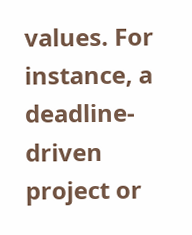values. For instance, a deadline-driven project or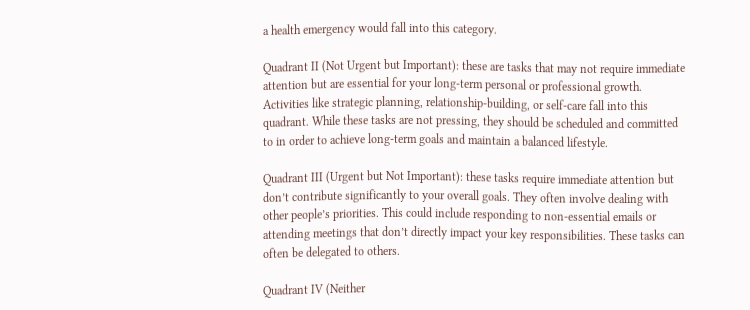a health emergency would fall into this category.

Quadrant II (Not Urgent but Important): these are tasks that may not require immediate attention but are essential for your long-term personal or professional growth. Activities like strategic planning, relationship-building, or self-care fall into this quadrant. While these tasks are not pressing, they should be scheduled and committed to in order to achieve long-term goals and maintain a balanced lifestyle.

Quadrant III (Urgent but Not Important): these tasks require immediate attention but don’t contribute significantly to your overall goals. They often involve dealing with other people’s priorities. This could include responding to non-essential emails or attending meetings that don’t directly impact your key responsibilities. These tasks can often be delegated to others.

Quadrant IV (Neither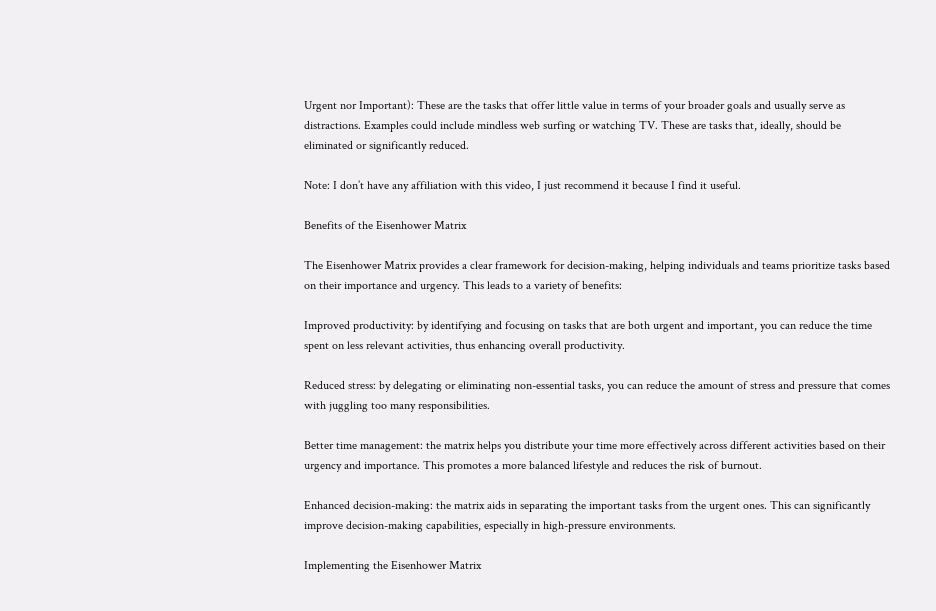Urgent nor Important): These are the tasks that offer little value in terms of your broader goals and usually serve as distractions. Examples could include mindless web surfing or watching TV. These are tasks that, ideally, should be eliminated or significantly reduced.

Note: I don’t have any affiliation with this video, I just recommend it because I find it useful.

Benefits of the Eisenhower Matrix

The Eisenhower Matrix provides a clear framework for decision-making, helping individuals and teams prioritize tasks based on their importance and urgency. This leads to a variety of benefits:

Improved productivity: by identifying and focusing on tasks that are both urgent and important, you can reduce the time spent on less relevant activities, thus enhancing overall productivity.

Reduced stress: by delegating or eliminating non-essential tasks, you can reduce the amount of stress and pressure that comes with juggling too many responsibilities.

Better time management: the matrix helps you distribute your time more effectively across different activities based on their urgency and importance. This promotes a more balanced lifestyle and reduces the risk of burnout.

Enhanced decision-making: the matrix aids in separating the important tasks from the urgent ones. This can significantly improve decision-making capabilities, especially in high-pressure environments.

Implementing the Eisenhower Matrix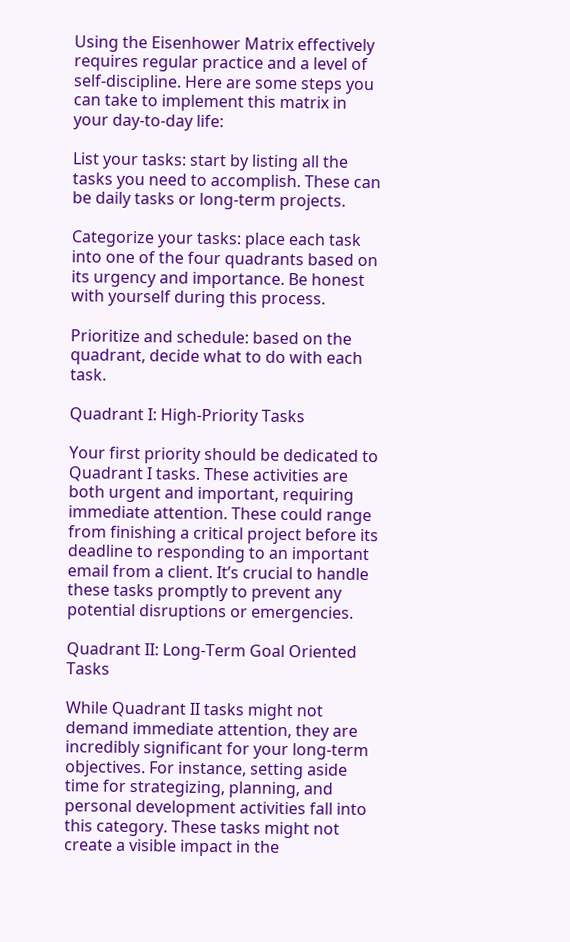Using the Eisenhower Matrix effectively requires regular practice and a level of self-discipline. Here are some steps you can take to implement this matrix in your day-to-day life:

List your tasks: start by listing all the tasks you need to accomplish. These can be daily tasks or long-term projects.

Categorize your tasks: place each task into one of the four quadrants based on its urgency and importance. Be honest with yourself during this process.

Prioritize and schedule: based on the quadrant, decide what to do with each task.

Quadrant I: High-Priority Tasks

Your first priority should be dedicated to Quadrant I tasks. These activities are both urgent and important, requiring immediate attention. These could range from finishing a critical project before its deadline to responding to an important email from a client. It’s crucial to handle these tasks promptly to prevent any potential disruptions or emergencies.

Quadrant II: Long-Term Goal Oriented Tasks

While Quadrant II tasks might not demand immediate attention, they are incredibly significant for your long-term objectives. For instance, setting aside time for strategizing, planning, and personal development activities fall into this category. These tasks might not create a visible impact in the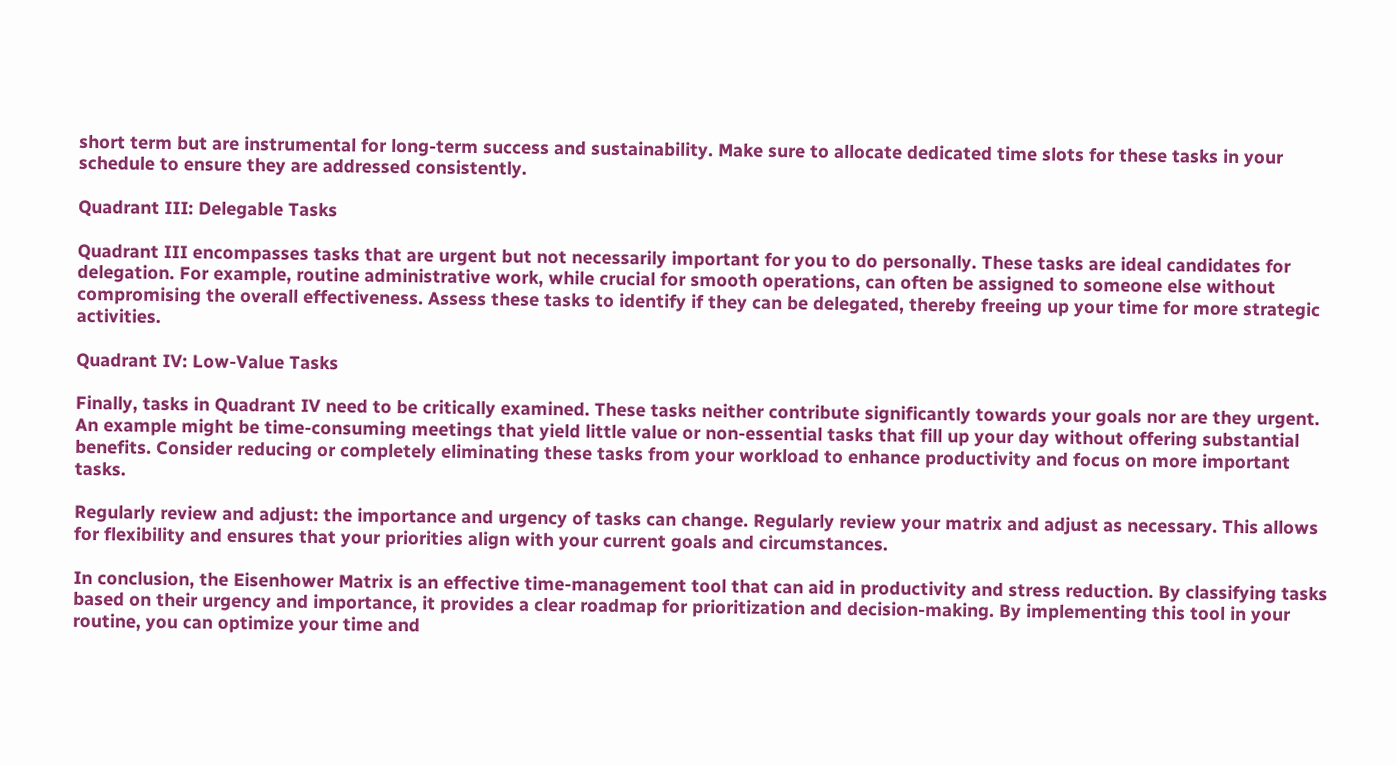short term but are instrumental for long-term success and sustainability. Make sure to allocate dedicated time slots for these tasks in your schedule to ensure they are addressed consistently.

Quadrant III: Delegable Tasks

Quadrant III encompasses tasks that are urgent but not necessarily important for you to do personally. These tasks are ideal candidates for delegation. For example, routine administrative work, while crucial for smooth operations, can often be assigned to someone else without compromising the overall effectiveness. Assess these tasks to identify if they can be delegated, thereby freeing up your time for more strategic activities.

Quadrant IV: Low-Value Tasks

Finally, tasks in Quadrant IV need to be critically examined. These tasks neither contribute significantly towards your goals nor are they urgent. An example might be time-consuming meetings that yield little value or non-essential tasks that fill up your day without offering substantial benefits. Consider reducing or completely eliminating these tasks from your workload to enhance productivity and focus on more important tasks.

Regularly review and adjust: the importance and urgency of tasks can change. Regularly review your matrix and adjust as necessary. This allows for flexibility and ensures that your priorities align with your current goals and circumstances.

In conclusion, the Eisenhower Matrix is an effective time-management tool that can aid in productivity and stress reduction. By classifying tasks based on their urgency and importance, it provides a clear roadmap for prioritization and decision-making. By implementing this tool in your routine, you can optimize your time and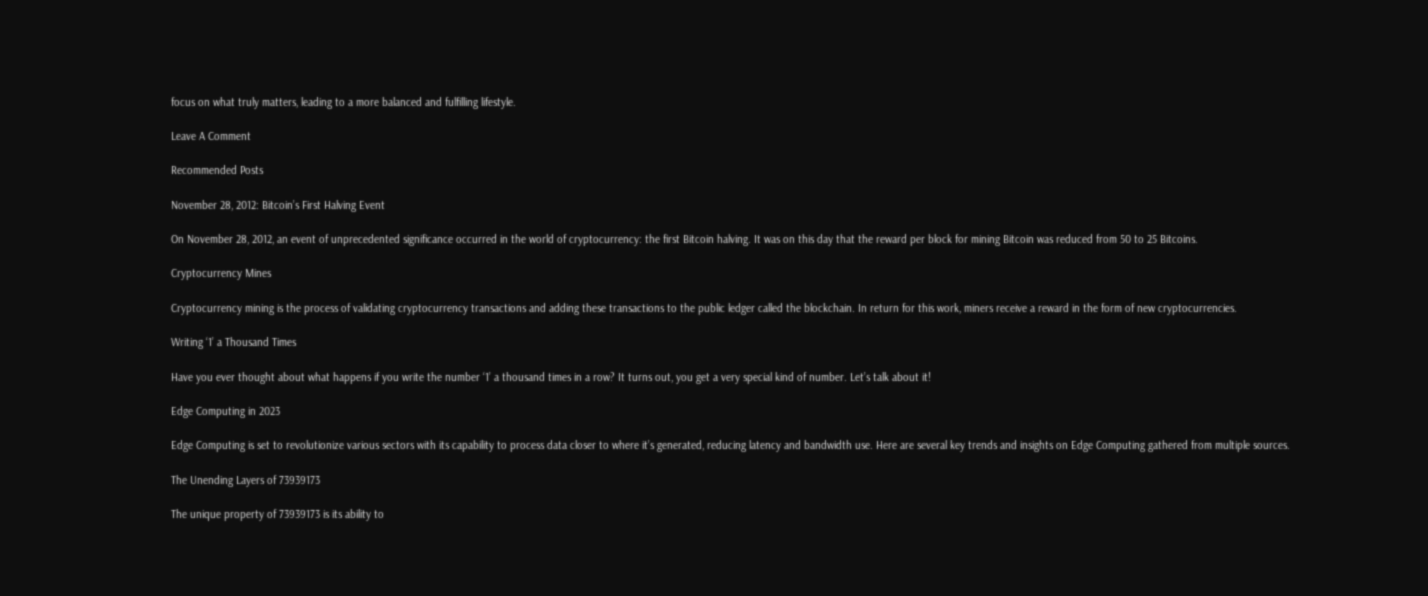focus on what truly matters, leading to a more balanced and fulfilling lifestyle.

Leave A Comment

Recommended Posts

November 28, 2012: Bitcoin’s First Halving Event

On November 28, 2012, an event of unprecedented significance occurred in the world of cryptocurrency: the first Bitcoin halving. It was on this day that the reward per block for mining Bitcoin was reduced from 50 to 25 Bitcoins.

Cryptocurrency Mines

Cryptocurrency mining is the process of validating cryptocurrency transactions and adding these transactions to the public ledger called the blockchain. In return for this work, miners receive a reward in the form of new cryptocurrencies.

Writing ‘1’ a Thousand Times

Have you ever thought about what happens if you write the number ‘1’ a thousand times in a row? It turns out, you get a very special kind of number. Let’s talk about it!

Edge Computing in 2023

Edge Computing is set to revolutionize various sectors with its capability to process data closer to where it’s generated, reducing latency and bandwidth use. Here are several key trends and insights on Edge Computing gathered from multiple sources.

The Unending Layers of 73939173

The unique property of 73939173 is its ability to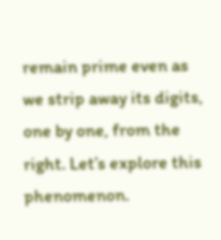remain prime even as we strip away its digits, one by one, from the right. Let’s explore this phenomenon.